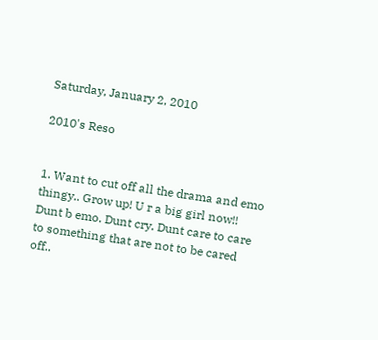Saturday, January 2, 2010

2010's Reso


1. Want to cut off all the drama and emo thingy.. Grow up! U r a big girl now!! Dunt b emo. Dunt cry. Dunt care to care to something that are not to be cared off..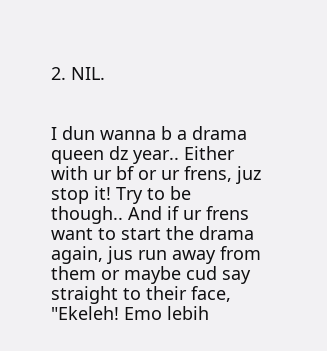2. NIL.


I dun wanna b a drama queen dz year.. Either with ur bf or ur frens, juz stop it! Try to be though.. And if ur frens want to start the drama again, jus run away from them or maybe cud say straight to their face, "Ekeleh! Emo lebih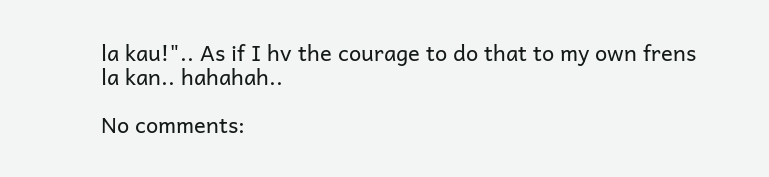la kau!".. As if I hv the courage to do that to my own frens la kan.. hahahah..

No comments: